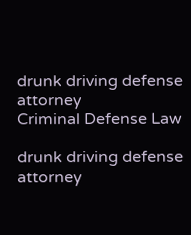drunk driving defense attorney
Criminal Defense Law

drunk driving defense attorney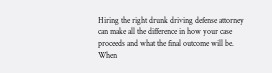Hiring the right drunk driving defense attorney can make all the difference in how your case proceeds and what the final outcome will be. When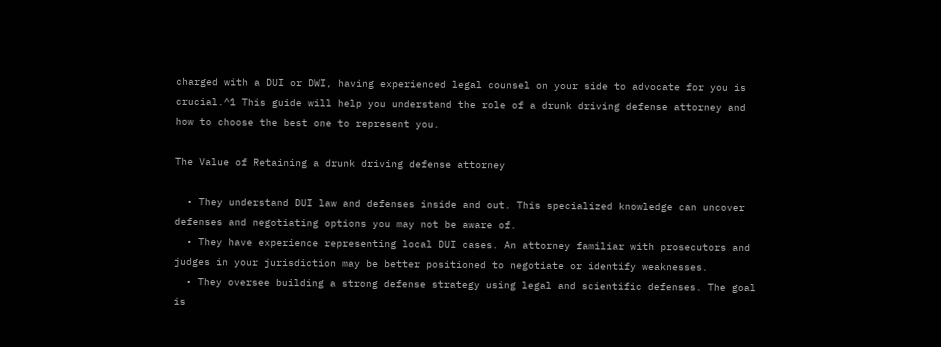charged with a DUI or DWI, having experienced legal counsel on your side to advocate for you is crucial.^1 This guide will help you understand the role of a drunk driving defense attorney and how to choose the best one to represent you.

The Value of Retaining a drunk driving defense attorney

  • They understand DUI law and defenses inside and out. This specialized knowledge can uncover defenses and negotiating options you may not be aware of.
  • They have experience representing local DUI cases. An attorney familiar with prosecutors and judges in your jurisdiction may be better positioned to negotiate or identify weaknesses.
  • They oversee building a strong defense strategy using legal and scientific defenses. The goal is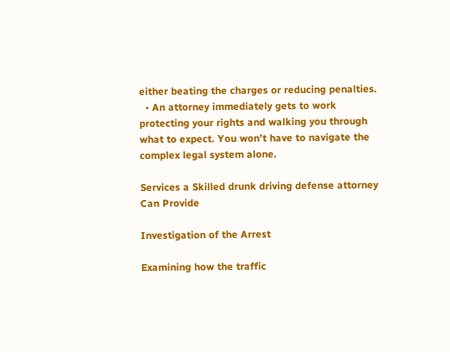either beating the charges or reducing penalties.
  • An attorney immediately gets to work protecting your rights and walking you through what to expect. You won’t have to navigate the complex legal system alone.

Services a Skilled drunk driving defense attorney Can Provide

Investigation of the Arrest

Examining how the traffic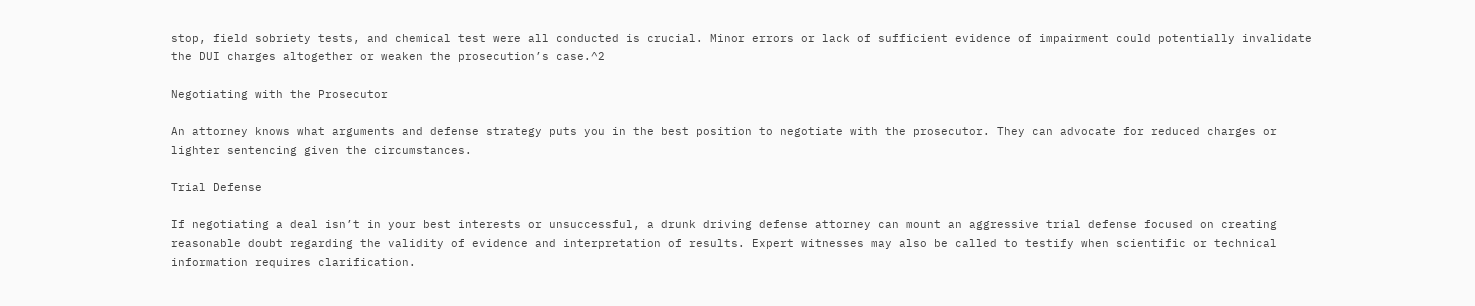stop, field sobriety tests, and chemical test were all conducted is crucial. Minor errors or lack of sufficient evidence of impairment could potentially invalidate the DUI charges altogether or weaken the prosecution’s case.^2

Negotiating with the Prosecutor

An attorney knows what arguments and defense strategy puts you in the best position to negotiate with the prosecutor. They can advocate for reduced charges or lighter sentencing given the circumstances.

Trial Defense

If negotiating a deal isn’t in your best interests or unsuccessful, a drunk driving defense attorney can mount an aggressive trial defense focused on creating reasonable doubt regarding the validity of evidence and interpretation of results. Expert witnesses may also be called to testify when scientific or technical information requires clarification.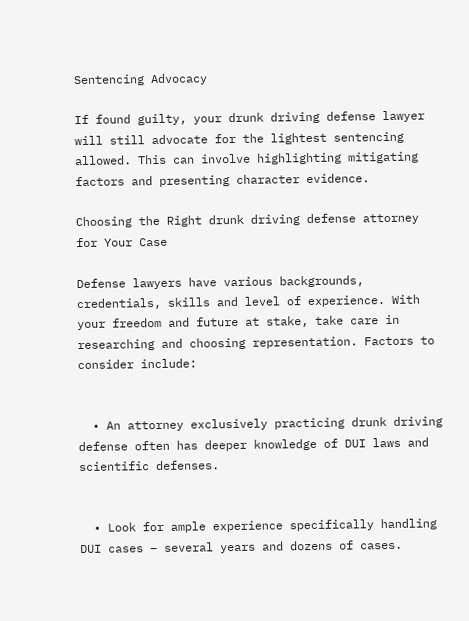Sentencing Advocacy

If found guilty, your drunk driving defense lawyer will still advocate for the lightest sentencing allowed. This can involve highlighting mitigating factors and presenting character evidence.

Choosing the Right drunk driving defense attorney for Your Case

Defense lawyers have various backgrounds, credentials, skills and level of experience. With your freedom and future at stake, take care in researching and choosing representation. Factors to consider include:


  • An attorney exclusively practicing drunk driving defense often has deeper knowledge of DUI laws and scientific defenses.


  • Look for ample experience specifically handling DUI cases – several years and dozens of cases.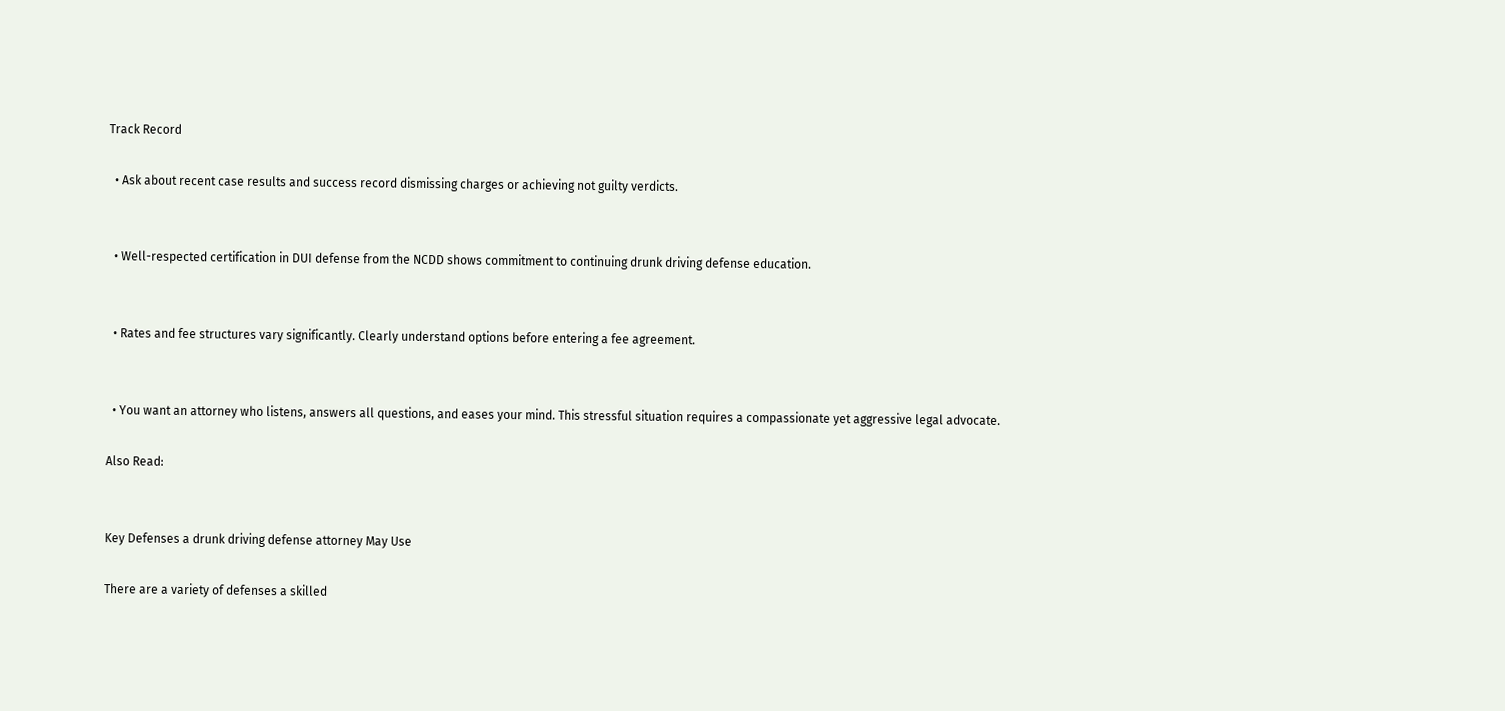Track Record

  • Ask about recent case results and success record dismissing charges or achieving not guilty verdicts.


  • Well-respected certification in DUI defense from the NCDD shows commitment to continuing drunk driving defense education.


  • Rates and fee structures vary significantly. Clearly understand options before entering a fee agreement.


  • You want an attorney who listens, answers all questions, and eases your mind. This stressful situation requires a compassionate yet aggressive legal advocate.

Also Read:


Key Defenses a drunk driving defense attorney May Use

There are a variety of defenses a skilled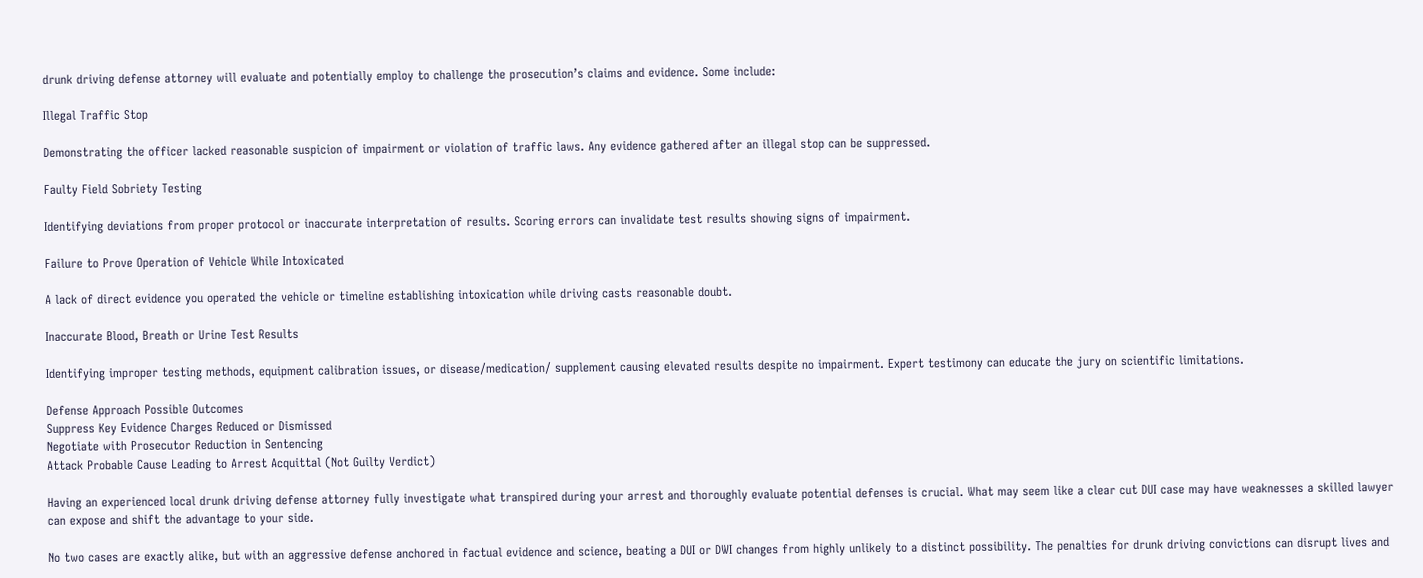drunk driving defense attorney will evaluate and potentially employ to challenge the prosecution’s claims and evidence. Some include:

Illegal Traffic Stop

Demonstrating the officer lacked reasonable suspicion of impairment or violation of traffic laws. Any evidence gathered after an illegal stop can be suppressed.

Faulty Field Sobriety Testing

Identifying deviations from proper protocol or inaccurate interpretation of results. Scoring errors can invalidate test results showing signs of impairment.

Failure to Prove Operation of Vehicle While Intoxicated

A lack of direct evidence you operated the vehicle or timeline establishing intoxication while driving casts reasonable doubt.

Inaccurate Blood, Breath or Urine Test Results

Identifying improper testing methods, equipment calibration issues, or disease/medication/ supplement causing elevated results despite no impairment. Expert testimony can educate the jury on scientific limitations.

Defense Approach Possible Outcomes
Suppress Key Evidence Charges Reduced or Dismissed
Negotiate with Prosecutor Reduction in Sentencing
Attack Probable Cause Leading to Arrest Acquittal (Not Guilty Verdict)

Having an experienced local drunk driving defense attorney fully investigate what transpired during your arrest and thoroughly evaluate potential defenses is crucial. What may seem like a clear cut DUI case may have weaknesses a skilled lawyer can expose and shift the advantage to your side.

No two cases are exactly alike, but with an aggressive defense anchored in factual evidence and science, beating a DUI or DWI changes from highly unlikely to a distinct possibility. The penalties for drunk driving convictions can disrupt lives and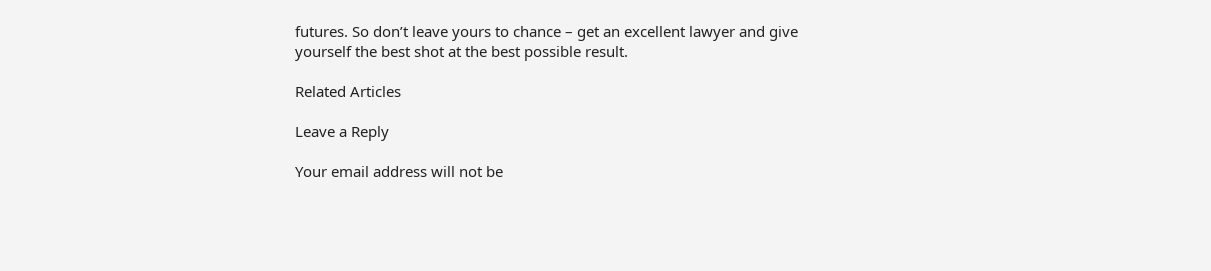futures. So don’t leave yours to chance – get an excellent lawyer and give yourself the best shot at the best possible result.

Related Articles

Leave a Reply

Your email address will not be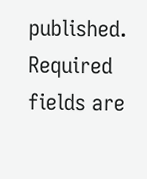published. Required fields are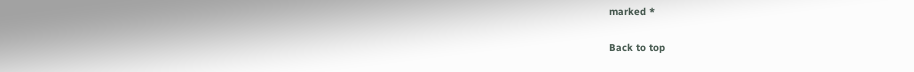marked *

Back to top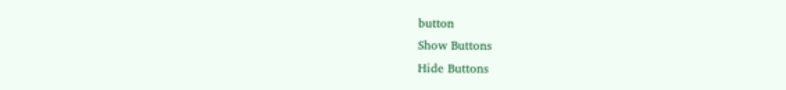button
Show Buttons
Hide Buttons